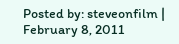Posted by: steveonfilm | February 8, 2011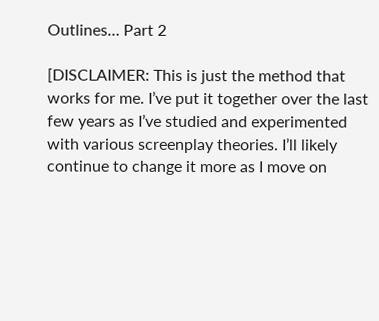Outlines… Part 2

[DISCLAIMER: This is just the method that works for me. I’ve put it together over the last few years as I’ve studied and experimented with various screenplay theories. I’ll likely continue to change it more as I move on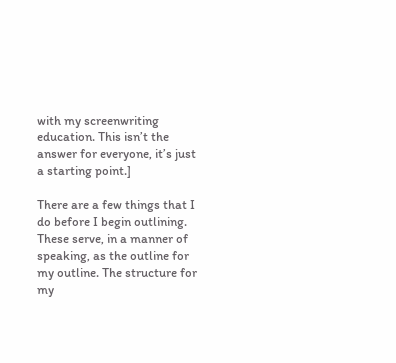with my screenwriting education. This isn’t the answer for everyone, it’s just a starting point.]

There are a few things that I do before I begin outlining. These serve, in a manner of speaking, as the outline for my outline. The structure for my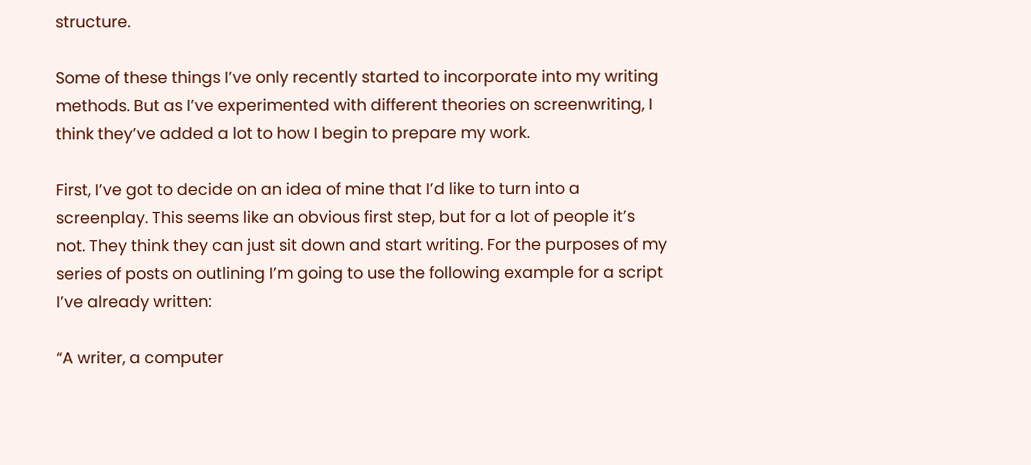structure.

Some of these things I’ve only recently started to incorporate into my writing methods. But as I’ve experimented with different theories on screenwriting, I think they’ve added a lot to how I begin to prepare my work.

First, I’ve got to decide on an idea of mine that I’d like to turn into a screenplay. This seems like an obvious first step, but for a lot of people it’s not. They think they can just sit down and start writing. For the purposes of my series of posts on outlining I’m going to use the following example for a script I’ve already written:

“A writer, a computer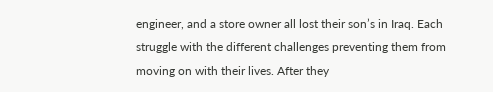engineer, and a store owner all lost their son’s in Iraq. Each struggle with the different challenges preventing them from moving on with their lives. After they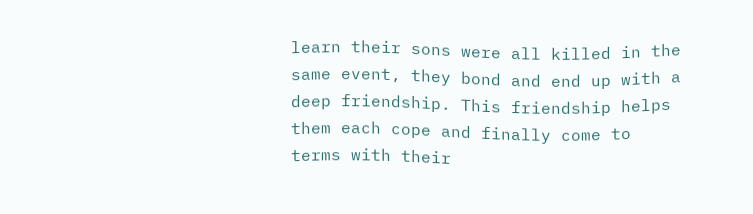learn their sons were all killed in the same event, they bond and end up with a deep friendship. This friendship helps them each cope and finally come to terms with their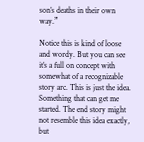son’s deaths in their own way.”

Notice this is kind of loose and wordy. But you can see it’s a full on concept with somewhat of a recognizable story arc. This is just the idea. Something that can get me started. The end story might not resemble this idea exactly, but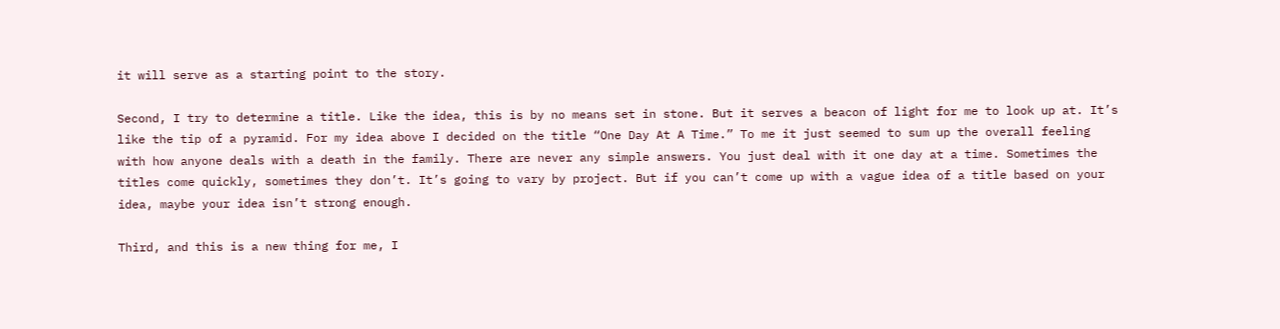it will serve as a starting point to the story.

Second, I try to determine a title. Like the idea, this is by no means set in stone. But it serves a beacon of light for me to look up at. It’s like the tip of a pyramid. For my idea above I decided on the title “One Day At A Time.” To me it just seemed to sum up the overall feeling with how anyone deals with a death in the family. There are never any simple answers. You just deal with it one day at a time. Sometimes the titles come quickly, sometimes they don’t. It’s going to vary by project. But if you can’t come up with a vague idea of a title based on your idea, maybe your idea isn’t strong enough.

Third, and this is a new thing for me, I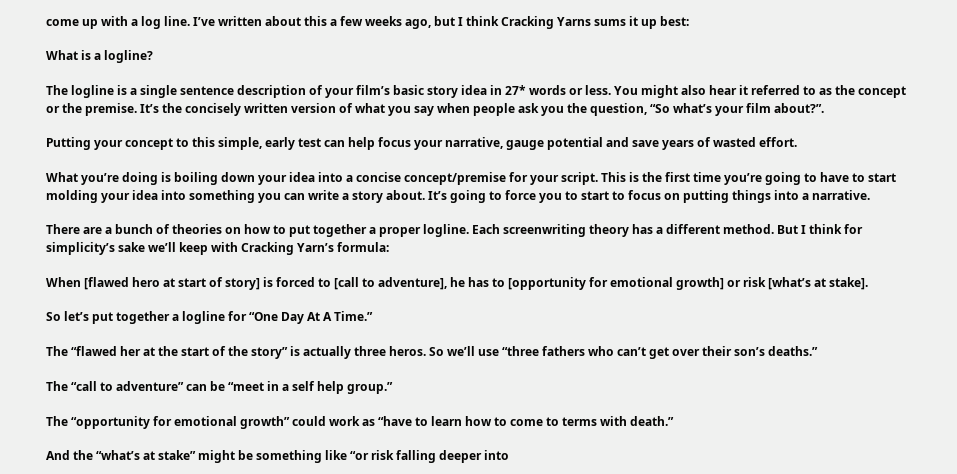come up with a log line. I’ve written about this a few weeks ago, but I think Cracking Yarns sums it up best:

What is a logline?

The logline is a single sentence description of your film’s basic story idea in 27* words or less. You might also hear it referred to as the concept or the premise. It’s the concisely written version of what you say when people ask you the question, “So what’s your film about?”.

Putting your concept to this simple, early test can help focus your narrative, gauge potential and save years of wasted effort.

What you’re doing is boiling down your idea into a concise concept/premise for your script. This is the first time you’re going to have to start molding your idea into something you can write a story about. It’s going to force you to start to focus on putting things into a narrative.

There are a bunch of theories on how to put together a proper logline. Each screenwriting theory has a different method. But I think for simplicity’s sake we’ll keep with Cracking Yarn’s formula:

When [flawed hero at start of story] is forced to [call to adventure], he has to [opportunity for emotional growth] or risk [what’s at stake].

So let’s put together a logline for “One Day At A Time.”

The “flawed her at the start of the story” is actually three heros. So we’ll use “three fathers who can’t get over their son’s deaths.”

The “call to adventure” can be “meet in a self help group.”

The “opportunity for emotional growth” could work as “have to learn how to come to terms with death.”

And the “what’s at stake” might be something like “or risk falling deeper into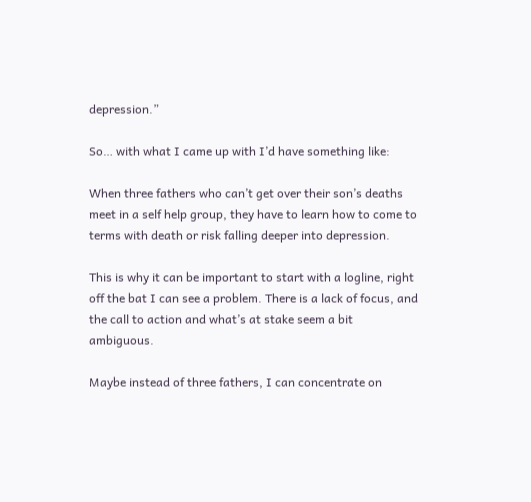depression.”

So… with what I came up with I’d have something like:

When three fathers who can’t get over their son’s deaths meet in a self help group, they have to learn how to come to terms with death or risk falling deeper into depression.

This is why it can be important to start with a logline, right off the bat I can see a problem. There is a lack of focus, and the call to action and what’s at stake seem a bit ambiguous.

Maybe instead of three fathers, I can concentrate on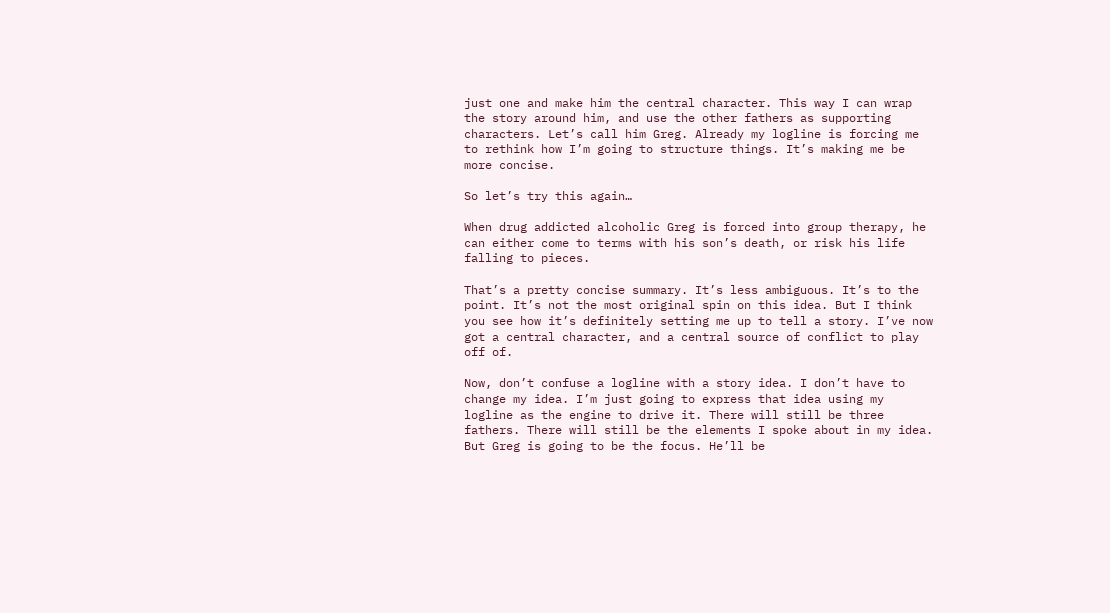just one and make him the central character. This way I can wrap the story around him, and use the other fathers as supporting characters. Let’s call him Greg. Already my logline is forcing me to rethink how I’m going to structure things. It’s making me be more concise.

So let’s try this again…

When drug addicted alcoholic Greg is forced into group therapy, he can either come to terms with his son’s death, or risk his life falling to pieces.

That’s a pretty concise summary. It’s less ambiguous. It’s to the point. It’s not the most original spin on this idea. But I think you see how it’s definitely setting me up to tell a story. I’ve now got a central character, and a central source of conflict to play off of.

Now, don’t confuse a logline with a story idea. I don’t have to change my idea. I’m just going to express that idea using my logline as the engine to drive it. There will still be three fathers. There will still be the elements I spoke about in my idea. But Greg is going to be the focus. He’ll be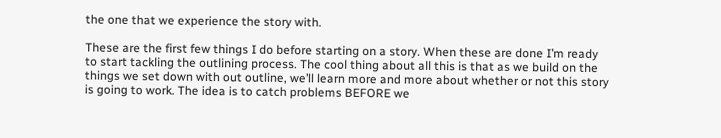the one that we experience the story with.

These are the first few things I do before starting on a story. When these are done I’m ready to start tackling the outlining process. The cool thing about all this is that as we build on the things we set down with out outline, we’ll learn more and more about whether or not this story is going to work. The idea is to catch problems BEFORE we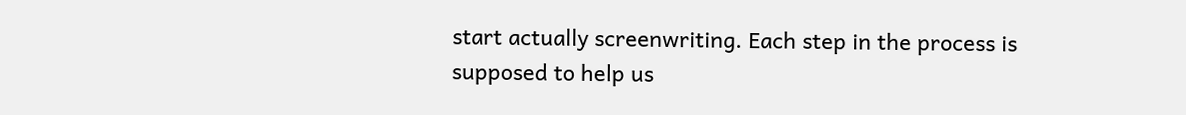start actually screenwriting. Each step in the process is supposed to help us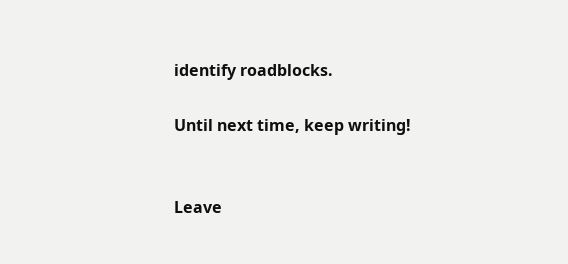identify roadblocks.

Until next time, keep writing!


Leave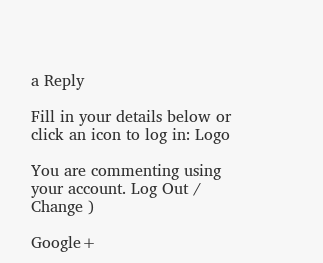a Reply

Fill in your details below or click an icon to log in: Logo

You are commenting using your account. Log Out /  Change )

Google+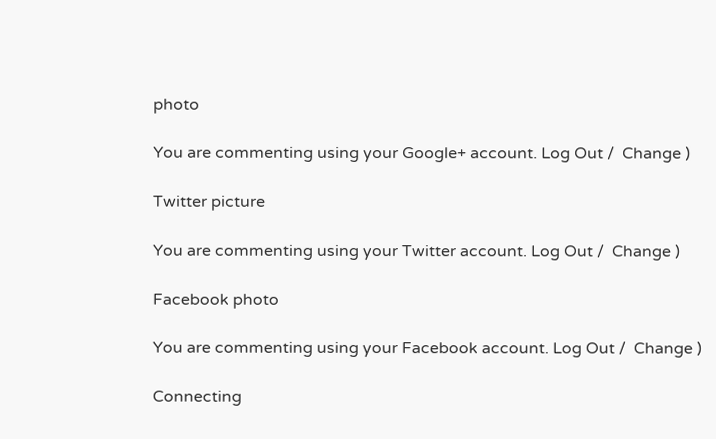photo

You are commenting using your Google+ account. Log Out /  Change )

Twitter picture

You are commenting using your Twitter account. Log Out /  Change )

Facebook photo

You are commenting using your Facebook account. Log Out /  Change )

Connecting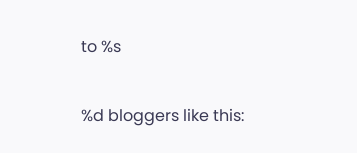to %s


%d bloggers like this: